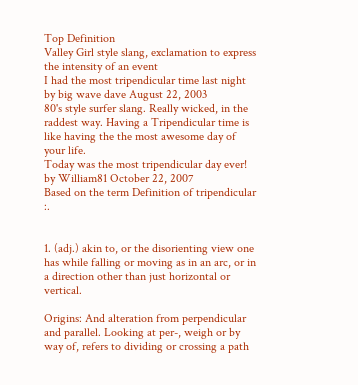Top Definition
Valley Girl style slang, exclamation to express the intensity of an event
I had the most tripendicular time last night
by big wave dave August 22, 2003
80's style surfer slang. Really wicked, in the raddest way. Having a Tripendicular time is like having the the most awesome day of your life.
Today was the most tripendicular day ever!
by William81 October 22, 2007
Based on the term Definition of tripendicular :.


1. (adj.) akin to, or the disorienting view one has while falling or moving as in an arc, or in a direction other than just horizontal or vertical.

Origins: And alteration from perpendicular and parallel. Looking at per-, weigh or by way of, refers to dividing or crossing a path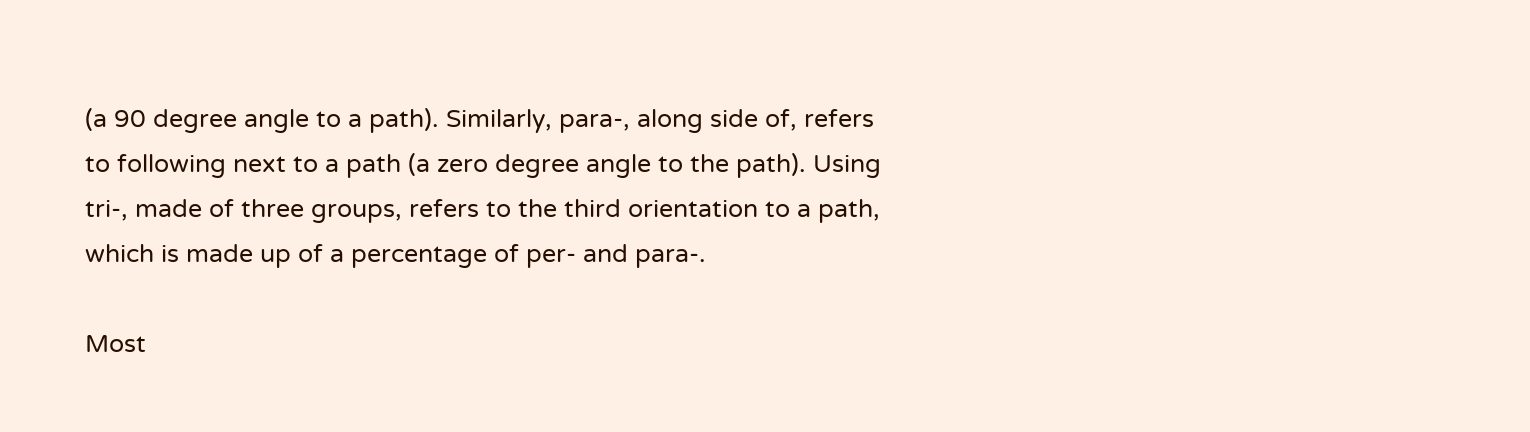(a 90 degree angle to a path). Similarly, para-, along side of, refers to following next to a path (a zero degree angle to the path). Using tri-, made of three groups, refers to the third orientation to a path, which is made up of a percentage of per- and para-.

Most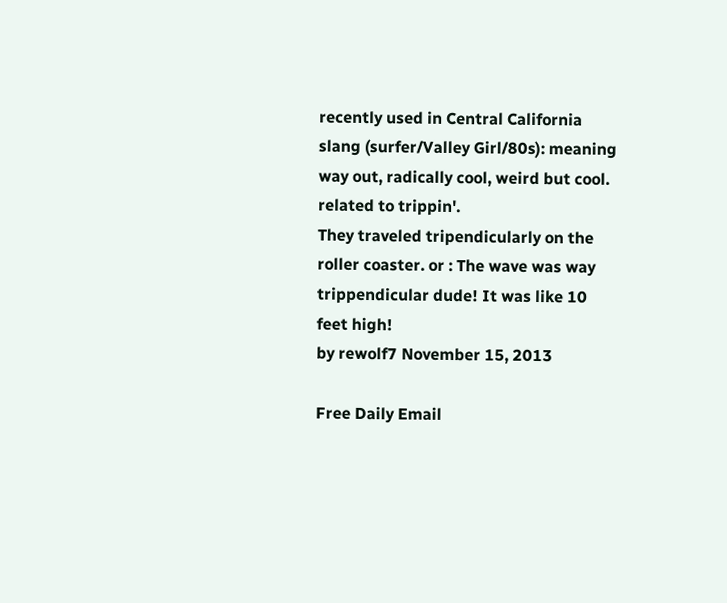recently used in Central California slang (surfer/Valley Girl/80s): meaning way out, radically cool, weird but cool. related to trippin'.
They traveled tripendicularly on the roller coaster. or : The wave was way trippendicular dude! It was like 10 feet high!
by rewolf7 November 15, 2013

Free Daily Email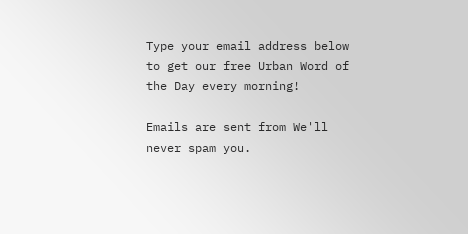Type your email address below to get our free Urban Word of the Day every morning!

Emails are sent from We'll never spam you.